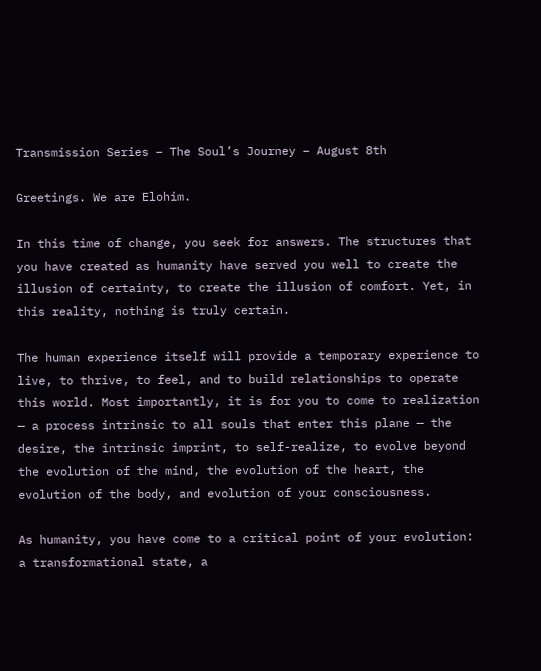Transmission Series – The Soul’s Journey – August 8th

Greetings. We are Elohim.

In this time of change, you seek for answers. The structures that you have created as humanity have served you well to create the illusion of certainty, to create the illusion of comfort. Yet, in this reality, nothing is truly certain.

The human experience itself will provide a temporary experience to live, to thrive, to feel, and to build relationships to operate this world. Most importantly, it is for you to come to realization — a process intrinsic to all souls that enter this plane — the desire, the intrinsic imprint, to self-realize, to evolve beyond the evolution of the mind, the evolution of the heart, the evolution of the body, and evolution of your consciousness.

As humanity, you have come to a critical point of your evolution: a transformational state, a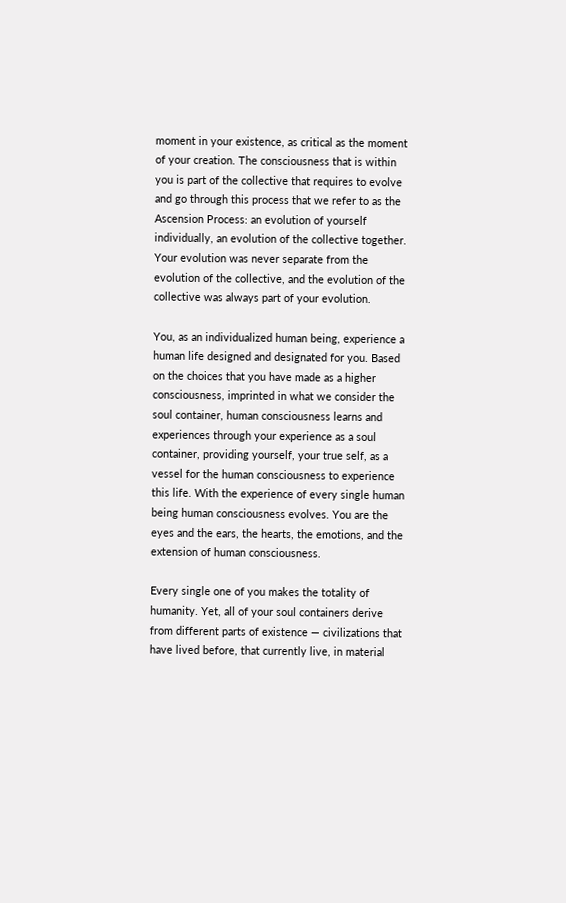moment in your existence, as critical as the moment of your creation. The consciousness that is within you is part of the collective that requires to evolve and go through this process that we refer to as the Ascension Process: an evolution of yourself individually, an evolution of the collective together. Your evolution was never separate from the evolution of the collective, and the evolution of the collective was always part of your evolution.

You, as an individualized human being, experience a human life designed and designated for you. Based on the choices that you have made as a higher consciousness, imprinted in what we consider the soul container, human consciousness learns and experiences through your experience as a soul container, providing yourself, your true self, as a vessel for the human consciousness to experience this life. With the experience of every single human being human consciousness evolves. You are the eyes and the ears, the hearts, the emotions, and the extension of human consciousness.

Every single one of you makes the totality of humanity. Yet, all of your soul containers derive from different parts of existence — civilizations that have lived before, that currently live, in material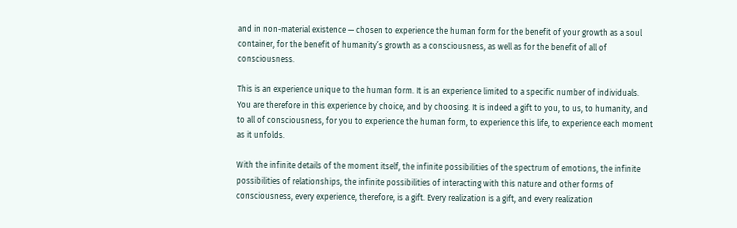and in non-material existence — chosen to experience the human form for the benefit of your growth as a soul container, for the benefit of humanity’s growth as a consciousness, as well as for the benefit of all of consciousness.

This is an experience unique to the human form. It is an experience limited to a specific number of individuals. You are therefore in this experience by choice, and by choosing. It is indeed a gift to you, to us, to humanity, and to all of consciousness, for you to experience the human form, to experience this life, to experience each moment as it unfolds.

With the infinite details of the moment itself, the infinite possibilities of the spectrum of emotions, the infinite possibilities of relationships, the infinite possibilities of interacting with this nature and other forms of consciousness, every experience, therefore, is a gift. Every realization is a gift, and every realization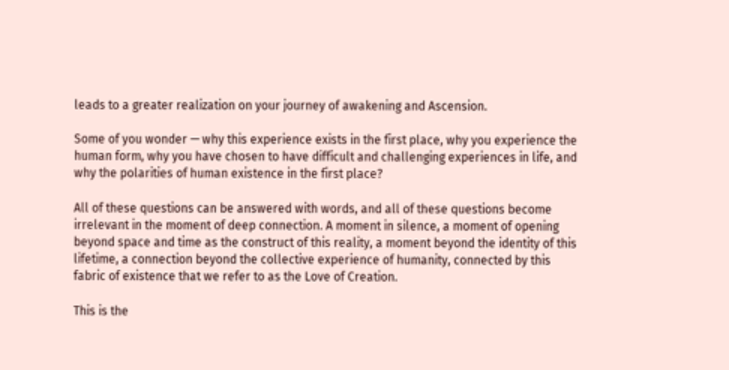leads to a greater realization on your journey of awakening and Ascension.

Some of you wonder — why this experience exists in the first place, why you experience the human form, why you have chosen to have difficult and challenging experiences in life, and why the polarities of human existence in the first place?

All of these questions can be answered with words, and all of these questions become irrelevant in the moment of deep connection. A moment in silence, a moment of opening beyond space and time as the construct of this reality, a moment beyond the identity of this lifetime, a connection beyond the collective experience of humanity, connected by this fabric of existence that we refer to as the Love of Creation.

This is the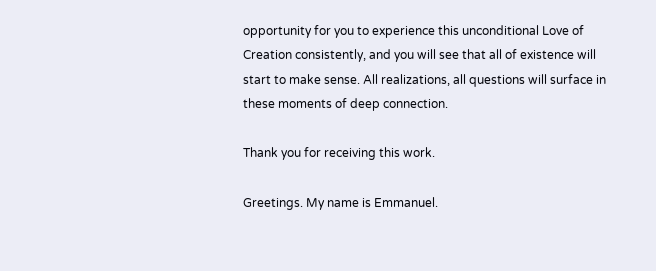opportunity for you to experience this unconditional Love of Creation consistently, and you will see that all of existence will start to make sense. All realizations, all questions will surface in these moments of deep connection.

Thank you for receiving this work.

Greetings. My name is Emmanuel.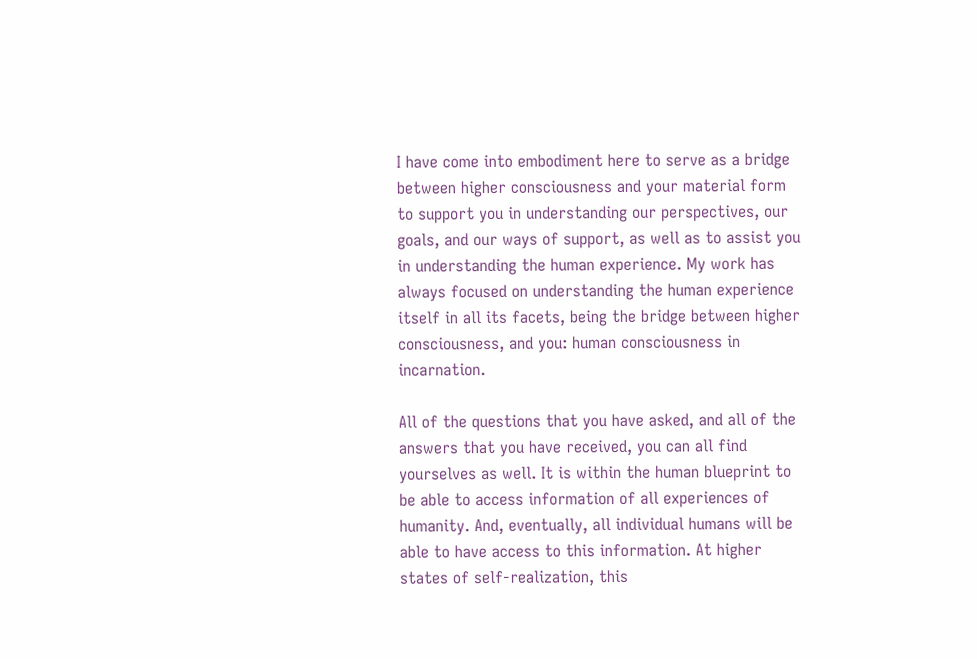I have come into embodiment here to serve as a bridge between higher consciousness and your material form to support you in understanding our perspectives, our goals, and our ways of support, as well as to assist you in understanding the human experience. My work has always focused on understanding the human experience itself in all its facets, being the bridge between higher consciousness, and you: human consciousness in incarnation.

All of the questions that you have asked, and all of the answers that you have received, you can all find yourselves as well. It is within the human blueprint to be able to access information of all experiences of humanity. And, eventually, all individual humans will be able to have access to this information. At higher states of self-realization, this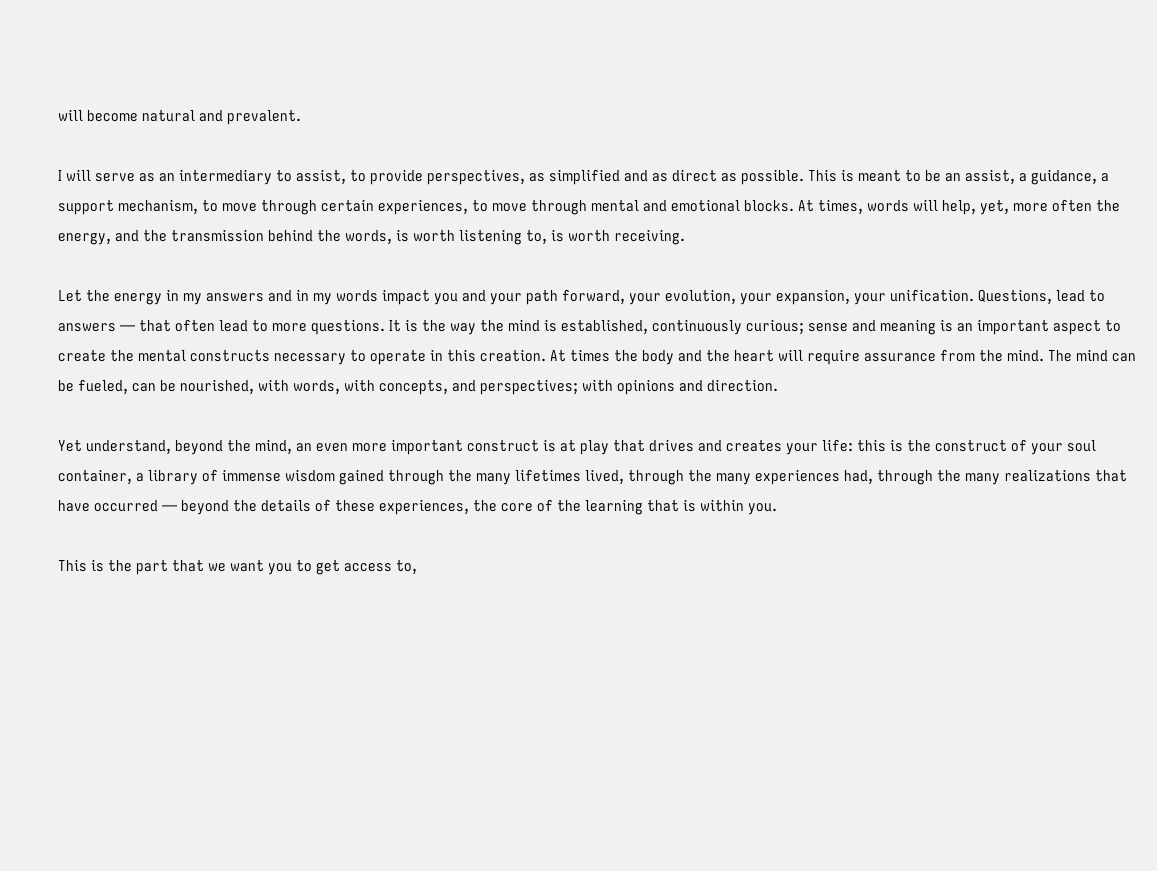will become natural and prevalent.

I will serve as an intermediary to assist, to provide perspectives, as simplified and as direct as possible. This is meant to be an assist, a guidance, a support mechanism, to move through certain experiences, to move through mental and emotional blocks. At times, words will help, yet, more often the energy, and the transmission behind the words, is worth listening to, is worth receiving.

Let the energy in my answers and in my words impact you and your path forward, your evolution, your expansion, your unification. Questions, lead to answers — that often lead to more questions. It is the way the mind is established, continuously curious; sense and meaning is an important aspect to create the mental constructs necessary to operate in this creation. At times the body and the heart will require assurance from the mind. The mind can be fueled, can be nourished, with words, with concepts, and perspectives; with opinions and direction.

Yet understand, beyond the mind, an even more important construct is at play that drives and creates your life: this is the construct of your soul container, a library of immense wisdom gained through the many lifetimes lived, through the many experiences had, through the many realizations that have occurred — beyond the details of these experiences, the core of the learning that is within you.

This is the part that we want you to get access to,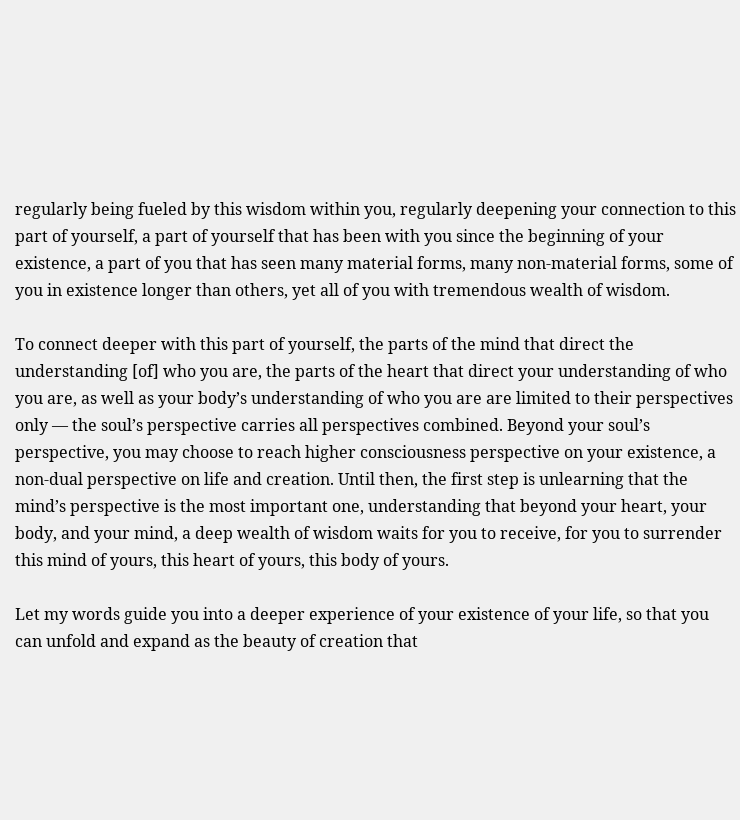regularly being fueled by this wisdom within you, regularly deepening your connection to this part of yourself, a part of yourself that has been with you since the beginning of your existence, a part of you that has seen many material forms, many non-material forms, some of you in existence longer than others, yet all of you with tremendous wealth of wisdom.

To connect deeper with this part of yourself, the parts of the mind that direct the understanding [of] who you are, the parts of the heart that direct your understanding of who you are, as well as your body’s understanding of who you are are limited to their perspectives only — the soul’s perspective carries all perspectives combined. Beyond your soul’s perspective, you may choose to reach higher consciousness perspective on your existence, a non-dual perspective on life and creation. Until then, the first step is unlearning that the mind’s perspective is the most important one, understanding that beyond your heart, your body, and your mind, a deep wealth of wisdom waits for you to receive, for you to surrender this mind of yours, this heart of yours, this body of yours.

Let my words guide you into a deeper experience of your existence of your life, so that you can unfold and expand as the beauty of creation that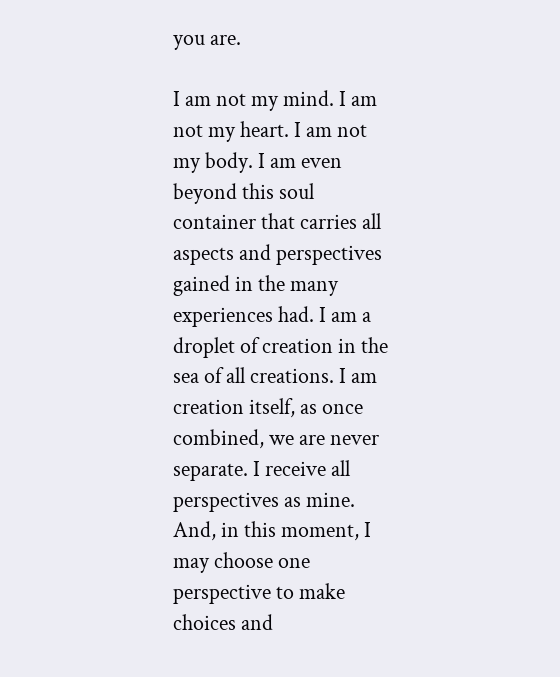you are.

I am not my mind. I am not my heart. I am not my body. I am even beyond this soul container that carries all aspects and perspectives gained in the many experiences had. I am a droplet of creation in the sea of all creations. I am creation itself, as once combined, we are never separate. I receive all perspectives as mine. And, in this moment, I may choose one perspective to make choices and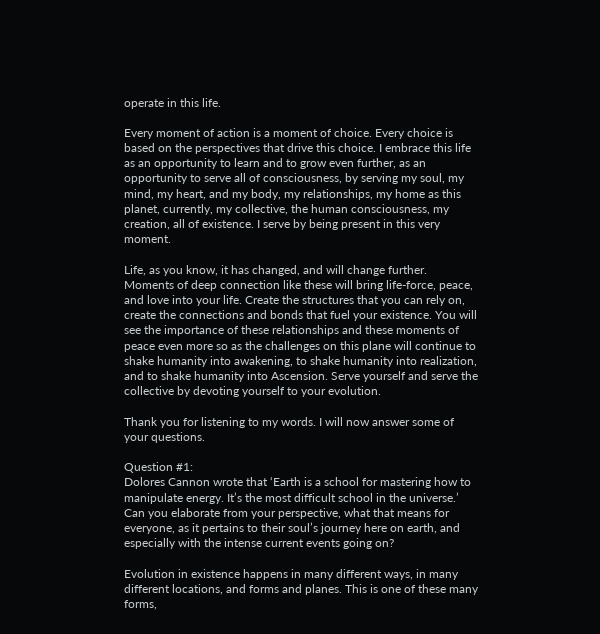operate in this life.

Every moment of action is a moment of choice. Every choice is based on the perspectives that drive this choice. I embrace this life as an opportunity to learn and to grow even further, as an opportunity to serve all of consciousness, by serving my soul, my mind, my heart, and my body, my relationships, my home as this planet, currently, my collective, the human consciousness, my creation, all of existence. I serve by being present in this very moment.

Life, as you know, it has changed, and will change further. Moments of deep connection like these will bring life-force, peace, and love into your life. Create the structures that you can rely on, create the connections and bonds that fuel your existence. You will see the importance of these relationships and these moments of peace even more so as the challenges on this plane will continue to shake humanity into awakening, to shake humanity into realization, and to shake humanity into Ascension. Serve yourself and serve the collective by devoting yourself to your evolution.

Thank you for listening to my words. I will now answer some of your questions.

Question #1:
Dolores Cannon wrote that ‘Earth is a school for mastering how to manipulate energy. It’s the most difficult school in the universe.’ Can you elaborate from your perspective, what that means for everyone, as it pertains to their soul’s journey here on earth, and especially with the intense current events going on?

Evolution in existence happens in many different ways, in many different locations, and forms and planes. This is one of these many forms,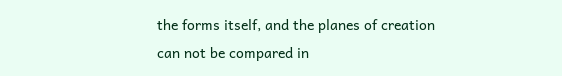the forms itself, and the planes of creation can not be compared in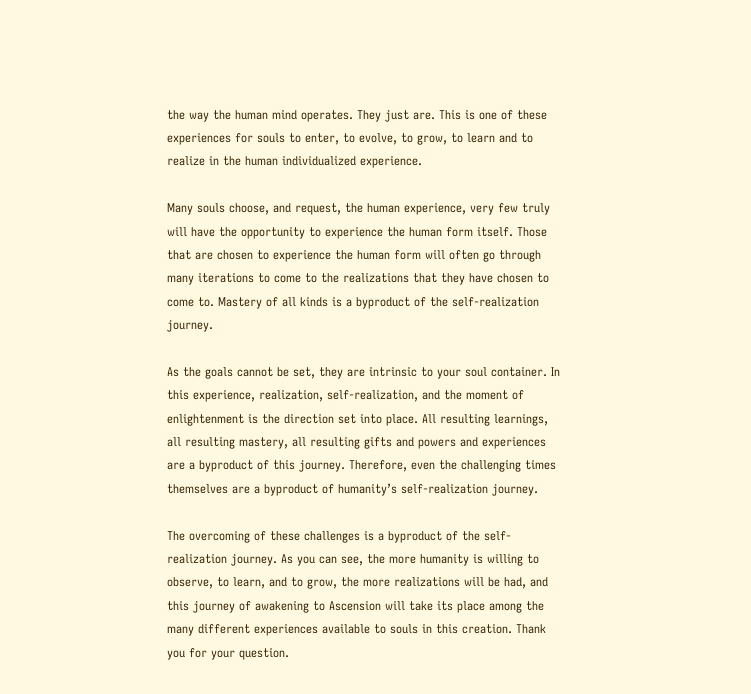the way the human mind operates. They just are. This is one of these experiences for souls to enter, to evolve, to grow, to learn and to realize in the human individualized experience.

Many souls choose, and request, the human experience, very few truly will have the opportunity to experience the human form itself. Those that are chosen to experience the human form will often go through many iterations to come to the realizations that they have chosen to come to. Mastery of all kinds is a byproduct of the self-realization journey.

As the goals cannot be set, they are intrinsic to your soul container. In this experience, realization, self-realization, and the moment of enlightenment is the direction set into place. All resulting learnings, all resulting mastery, all resulting gifts and powers and experiences are a byproduct of this journey. Therefore, even the challenging times themselves are a byproduct of humanity’s self-realization journey.

The overcoming of these challenges is a byproduct of the self-realization journey. As you can see, the more humanity is willing to observe, to learn, and to grow, the more realizations will be had, and this journey of awakening to Ascension will take its place among the many different experiences available to souls in this creation. Thank you for your question.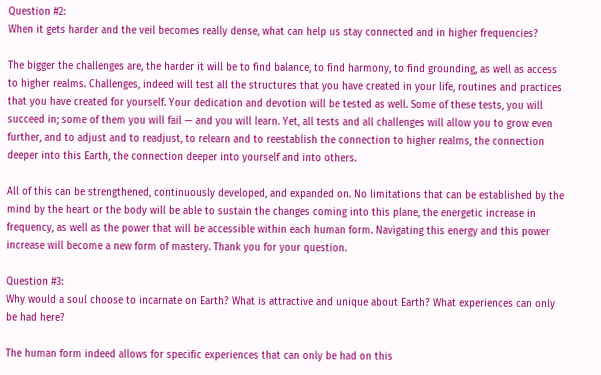Question #2:
When it gets harder and the veil becomes really dense, what can help us stay connected and in higher frequencies?

The bigger the challenges are, the harder it will be to find balance, to find harmony, to find grounding, as well as access to higher realms. Challenges, indeed will test all the structures that you have created in your life, routines and practices that you have created for yourself. Your dedication and devotion will be tested as well. Some of these tests, you will succeed in; some of them you will fail — and you will learn. Yet, all tests and all challenges will allow you to grow even further, and to adjust and to readjust, to relearn and to reestablish the connection to higher realms, the connection deeper into this Earth, the connection deeper into yourself and into others.

All of this can be strengthened, continuously developed, and expanded on. No limitations that can be established by the mind by the heart or the body will be able to sustain the changes coming into this plane, the energetic increase in frequency, as well as the power that will be accessible within each human form. Navigating this energy and this power increase will become a new form of mastery. Thank you for your question.

Question #3:
Why would a soul choose to incarnate on Earth? What is attractive and unique about Earth? What experiences can only be had here?

The human form indeed allows for specific experiences that can only be had on this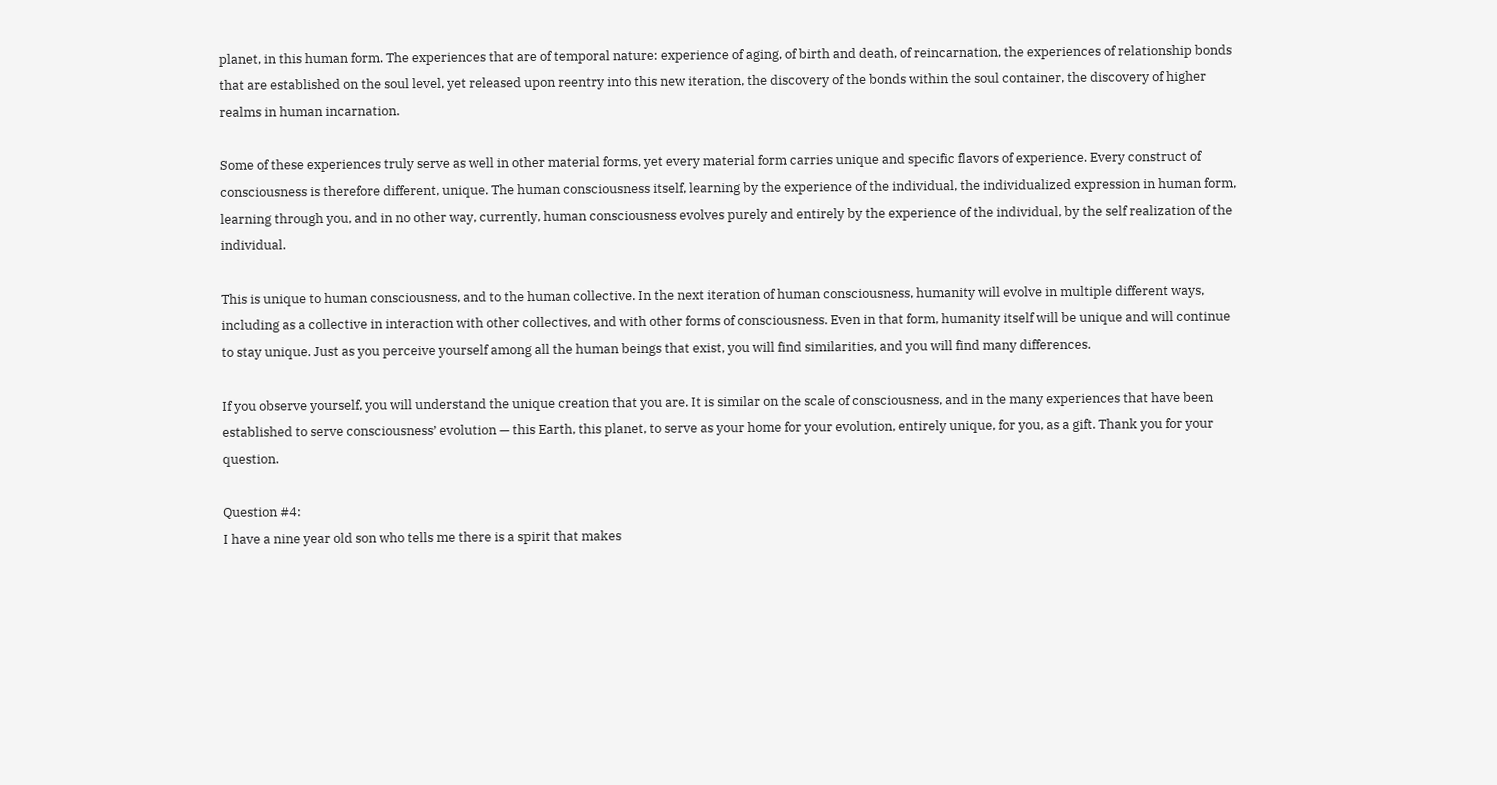planet, in this human form. The experiences that are of temporal nature: experience of aging, of birth and death, of reincarnation, the experiences of relationship bonds that are established on the soul level, yet released upon reentry into this new iteration, the discovery of the bonds within the soul container, the discovery of higher realms in human incarnation.

Some of these experiences truly serve as well in other material forms, yet every material form carries unique and specific flavors of experience. Every construct of consciousness is therefore different, unique. The human consciousness itself, learning by the experience of the individual, the individualized expression in human form, learning through you, and in no other way, currently, human consciousness evolves purely and entirely by the experience of the individual, by the self realization of the individual.

This is unique to human consciousness, and to the human collective. In the next iteration of human consciousness, humanity will evolve in multiple different ways, including as a collective in interaction with other collectives, and with other forms of consciousness. Even in that form, humanity itself will be unique and will continue to stay unique. Just as you perceive yourself among all the human beings that exist, you will find similarities, and you will find many differences.

If you observe yourself, you will understand the unique creation that you are. It is similar on the scale of consciousness, and in the many experiences that have been established to serve consciousness’ evolution — this Earth, this planet, to serve as your home for your evolution, entirely unique, for you, as a gift. Thank you for your question.

Question #4:
I have a nine year old son who tells me there is a spirit that makes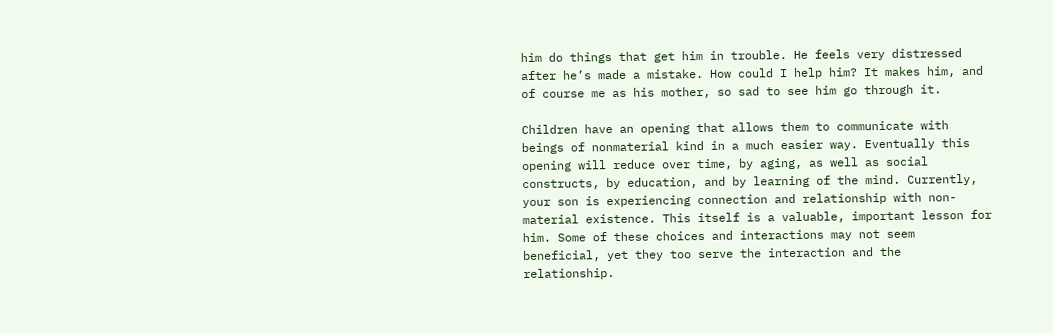him do things that get him in trouble. He feels very distressed after he’s made a mistake. How could I help him? It makes him, and of course me as his mother, so sad to see him go through it.

Children have an opening that allows them to communicate with beings of nonmaterial kind in a much easier way. Eventually this opening will reduce over time, by aging, as well as social constructs, by education, and by learning of the mind. Currently, your son is experiencing connection and relationship with non-material existence. This itself is a valuable, important lesson for him. Some of these choices and interactions may not seem beneficial, yet they too serve the interaction and the relationship.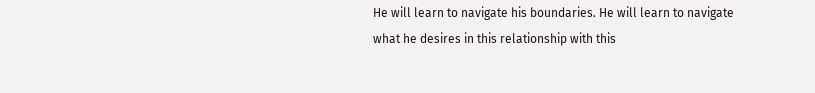He will learn to navigate his boundaries. He will learn to navigate what he desires in this relationship with this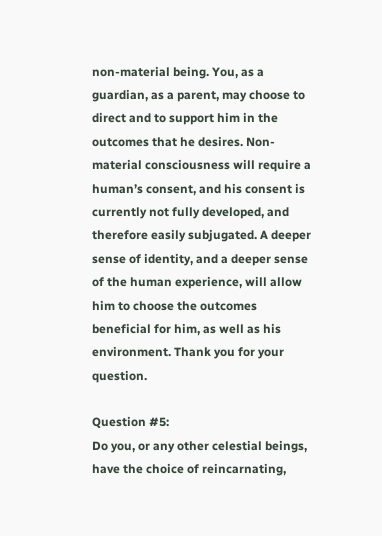non-material being. You, as a guardian, as a parent, may choose to direct and to support him in the outcomes that he desires. Non-material consciousness will require a human’s consent, and his consent is currently not fully developed, and therefore easily subjugated. A deeper sense of identity, and a deeper sense of the human experience, will allow him to choose the outcomes beneficial for him, as well as his environment. Thank you for your question.

Question #5:
Do you, or any other celestial beings, have the choice of reincarnating,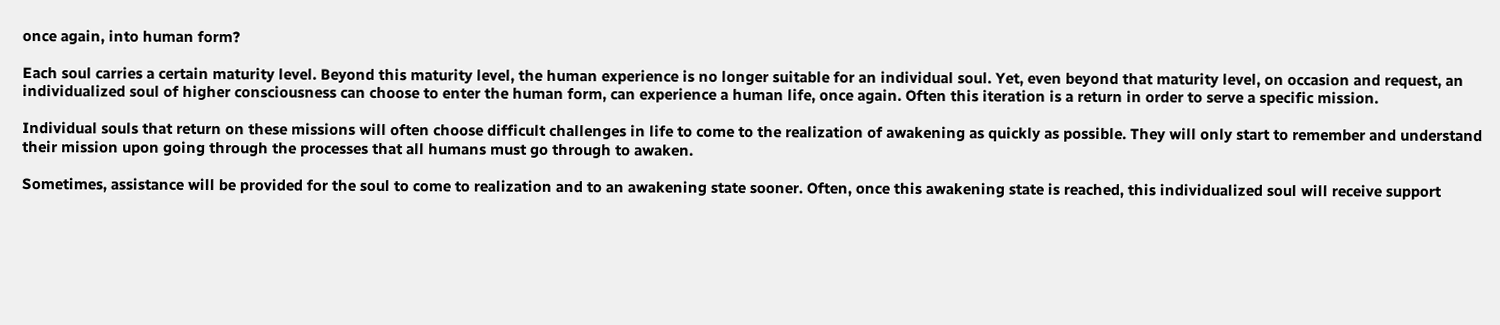once again, into human form?

Each soul carries a certain maturity level. Beyond this maturity level, the human experience is no longer suitable for an individual soul. Yet, even beyond that maturity level, on occasion and request, an individualized soul of higher consciousness can choose to enter the human form, can experience a human life, once again. Often this iteration is a return in order to serve a specific mission.

Individual souls that return on these missions will often choose difficult challenges in life to come to the realization of awakening as quickly as possible. They will only start to remember and understand their mission upon going through the processes that all humans must go through to awaken.

Sometimes, assistance will be provided for the soul to come to realization and to an awakening state sooner. Often, once this awakening state is reached, this individualized soul will receive support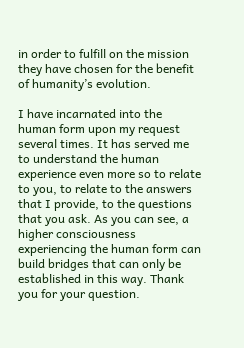in order to fulfill on the mission they have chosen for the benefit of humanity’s evolution.

I have incarnated into the human form upon my request several times. It has served me to understand the human experience even more so to relate to you, to relate to the answers that I provide, to the questions that you ask. As you can see, a higher consciousness experiencing the human form can build bridges that can only be established in this way. Thank you for your question.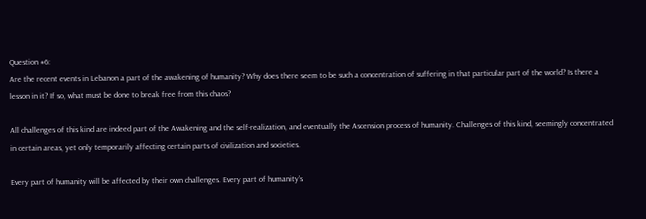Question #6:
Are the recent events in Lebanon a part of the awakening of humanity? Why does there seem to be such a concentration of suffering in that particular part of the world? Is there a lesson in it? If so, what must be done to break free from this chaos?

All challenges of this kind are indeed part of the Awakening and the self-realization, and eventually the Ascension process of humanity. Challenges of this kind, seemingly concentrated in certain areas, yet only temporarily affecting certain parts of civilization and societies.

Every part of humanity will be affected by their own challenges. Every part of humanity’s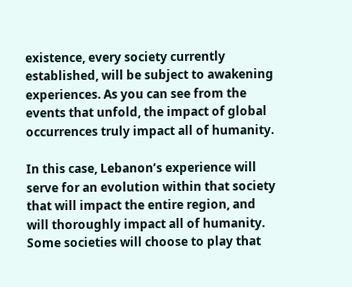existence, every society currently established, will be subject to awakening experiences. As you can see from the events that unfold, the impact of global occurrences truly impact all of humanity.

In this case, Lebanon’s experience will serve for an evolution within that society that will impact the entire region, and will thoroughly impact all of humanity. Some societies will choose to play that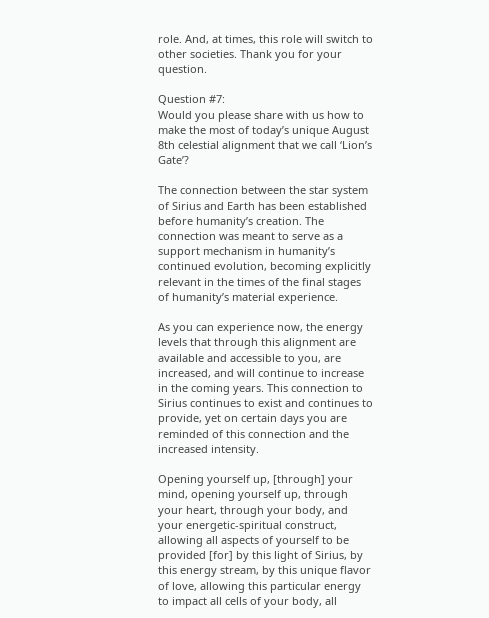role. And, at times, this role will switch to other societies. Thank you for your question.

Question #7:
Would you please share with us how to make the most of today’s unique August 8th celestial alignment that we call ‘Lion’s Gate’?

The connection between the star system of Sirius and Earth has been established before humanity’s creation. The connection was meant to serve as a support mechanism in humanity’s continued evolution, becoming explicitly relevant in the times of the final stages of humanity’s material experience.

As you can experience now, the energy levels that through this alignment are available and accessible to you, are increased, and will continue to increase in the coming years. This connection to Sirius continues to exist and continues to provide, yet on certain days you are reminded of this connection and the increased intensity.

Opening yourself up, [through] your mind, opening yourself up, through your heart, through your body, and your energetic-spiritual construct, allowing all aspects of yourself to be provided [for] by this light of Sirius, by this energy stream, by this unique flavor of love, allowing this particular energy to impact all cells of your body, all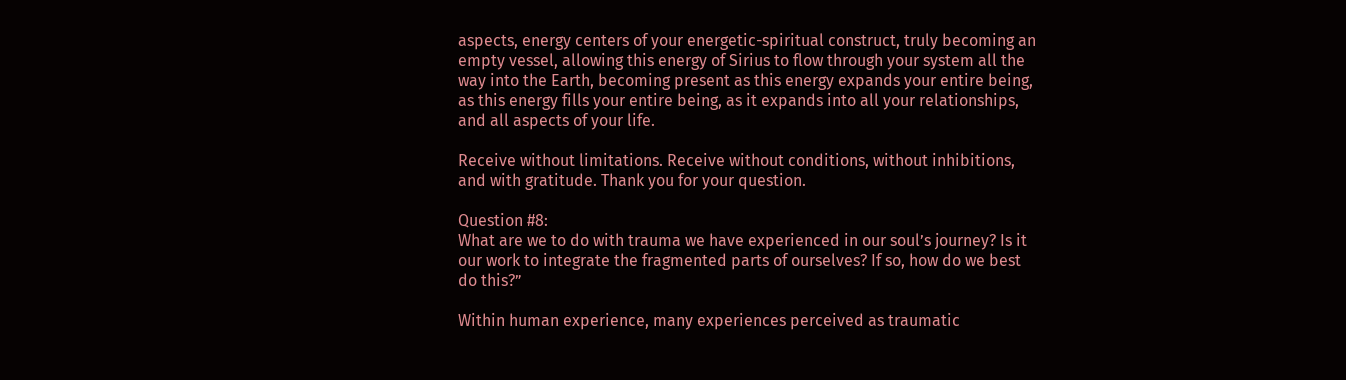aspects, energy centers of your energetic-spiritual construct, truly becoming an empty vessel, allowing this energy of Sirius to flow through your system all the way into the Earth, becoming present as this energy expands your entire being, as this energy fills your entire being, as it expands into all your relationships, and all aspects of your life.

Receive without limitations. Receive without conditions, without inhibitions, and with gratitude. Thank you for your question.

Question #8:
What are we to do with trauma we have experienced in our soul’s journey? Is it our work to integrate the fragmented parts of ourselves? If so, how do we best do this?”

Within human experience, many experiences perceived as traumatic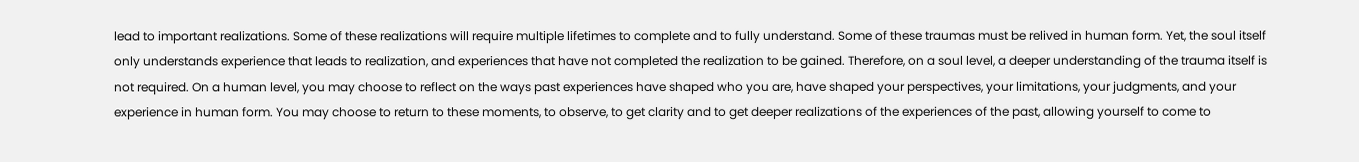lead to important realizations. Some of these realizations will require multiple lifetimes to complete and to fully understand. Some of these traumas must be relived in human form. Yet, the soul itself only understands experience that leads to realization, and experiences that have not completed the realization to be gained. Therefore, on a soul level, a deeper understanding of the trauma itself is not required. On a human level, you may choose to reflect on the ways past experiences have shaped who you are, have shaped your perspectives, your limitations, your judgments, and your experience in human form. You may choose to return to these moments, to observe, to get clarity and to get deeper realizations of the experiences of the past, allowing yourself to come to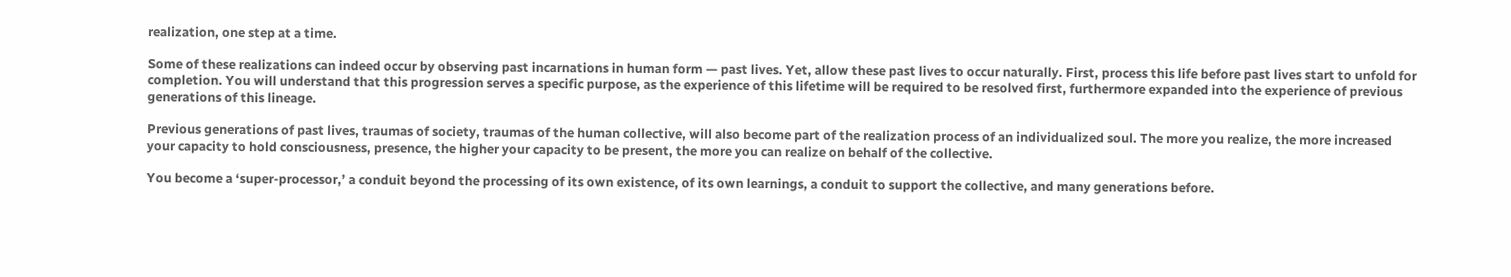realization, one step at a time.

Some of these realizations can indeed occur by observing past incarnations in human form — past lives. Yet, allow these past lives to occur naturally. First, process this life before past lives start to unfold for completion. You will understand that this progression serves a specific purpose, as the experience of this lifetime will be required to be resolved first, furthermore expanded into the experience of previous generations of this lineage.

Previous generations of past lives, traumas of society, traumas of the human collective, will also become part of the realization process of an individualized soul. The more you realize, the more increased your capacity to hold consciousness, presence, the higher your capacity to be present, the more you can realize on behalf of the collective.

You become a ‘super-processor,’ a conduit beyond the processing of its own existence, of its own learnings, a conduit to support the collective, and many generations before.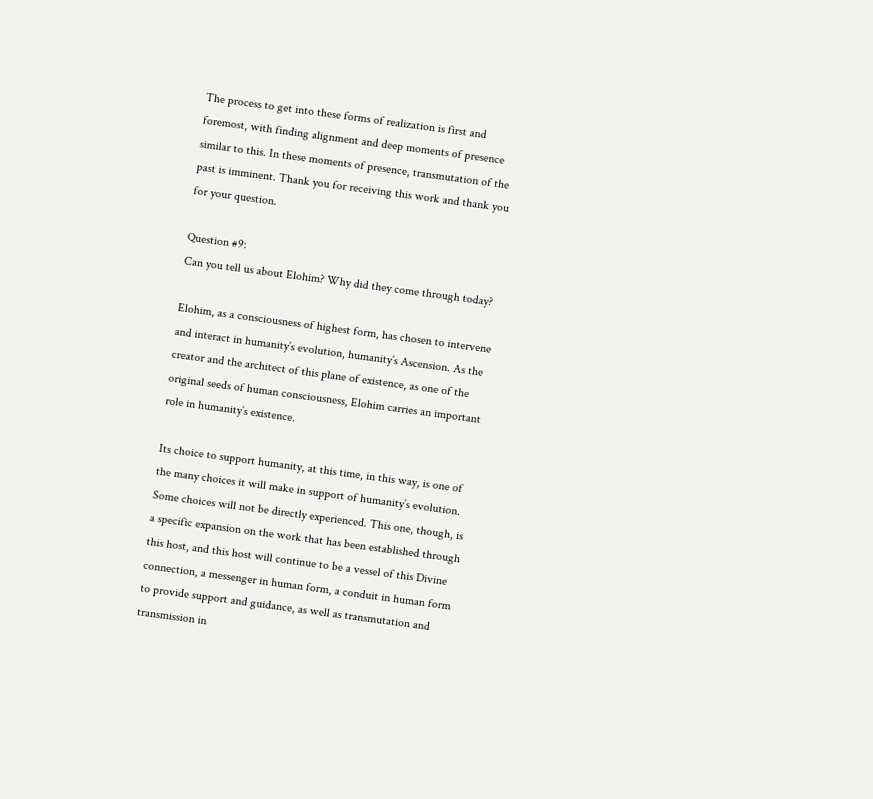The process to get into these forms of realization is first and foremost, with finding alignment and deep moments of presence similar to this. In these moments of presence, transmutation of the past is imminent. Thank you for receiving this work and thank you for your question.

Question #9:
Can you tell us about Elohim? Why did they come through today?

Elohim, as a consciousness of highest form, has chosen to intervene and interact in humanity’s evolution, humanity’s Ascension. As the creator and the architect of this plane of existence, as one of the original seeds of human consciousness, Elohim carries an important role in humanity’s existence.

Its choice to support humanity, at this time, in this way, is one of the many choices it will make in support of humanity’s evolution. Some choices will not be directly experienced. This one, though, is a specific expansion on the work that has been established through this host, and this host will continue to be a vessel of this Divine connection, a messenger in human form, a conduit in human form to provide support and guidance, as well as transmutation and transmission in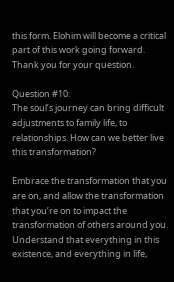this form. Elohim will become a critical part of this work going forward. Thank you for your question.

Question #10:
The soul’s journey can bring difficult adjustments to family life, to relationships. How can we better live this transformation?

Embrace the transformation that you are on, and allow the transformation that you’re on to impact the transformation of others around you. Understand that everything in this existence, and everything in life,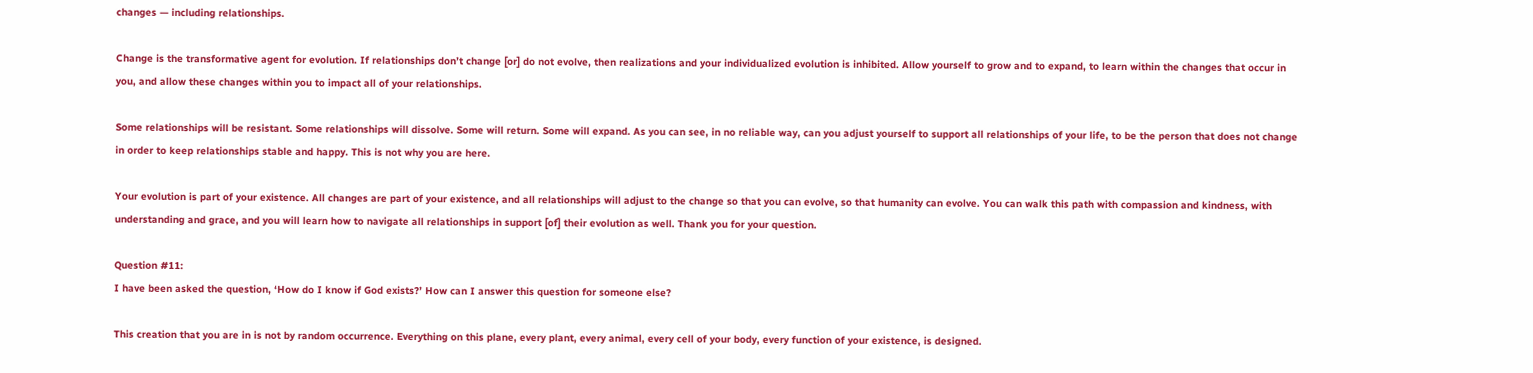changes — including relationships.

Change is the transformative agent for evolution. If relationships don’t change [or] do not evolve, then realizations and your individualized evolution is inhibited. Allow yourself to grow and to expand, to learn within the changes that occur in you, and allow these changes within you to impact all of your relationships.

Some relationships will be resistant. Some relationships will dissolve. Some will return. Some will expand. As you can see, in no reliable way, can you adjust yourself to support all relationships of your life, to be the person that does not change in order to keep relationships stable and happy. This is not why you are here.

Your evolution is part of your existence. All changes are part of your existence, and all relationships will adjust to the change so that you can evolve, so that humanity can evolve. You can walk this path with compassion and kindness, with understanding and grace, and you will learn how to navigate all relationships in support [of] their evolution as well. Thank you for your question.

Question #11:
I have been asked the question, ‘How do I know if God exists?’ How can I answer this question for someone else?

This creation that you are in is not by random occurrence. Everything on this plane, every plant, every animal, every cell of your body, every function of your existence, is designed.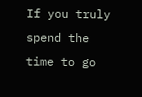If you truly spend the time to go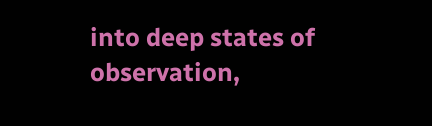into deep states of observation,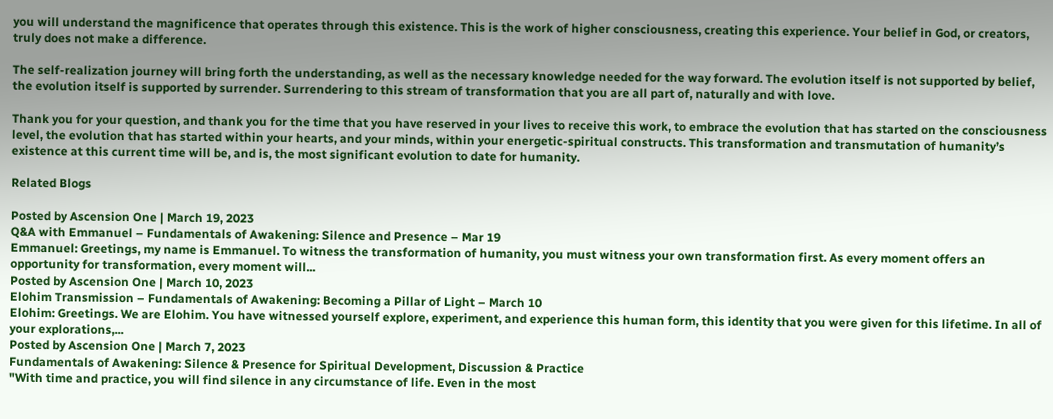you will understand the magnificence that operates through this existence. This is the work of higher consciousness, creating this experience. Your belief in God, or creators, truly does not make a difference.

The self-realization journey will bring forth the understanding, as well as the necessary knowledge needed for the way forward. The evolution itself is not supported by belief, the evolution itself is supported by surrender. Surrendering to this stream of transformation that you are all part of, naturally and with love.

Thank you for your question, and thank you for the time that you have reserved in your lives to receive this work, to embrace the evolution that has started on the consciousness level, the evolution that has started within your hearts, and your minds, within your energetic-spiritual constructs. This transformation and transmutation of humanity’s existence at this current time will be, and is, the most significant evolution to date for humanity.

Related Blogs

Posted by Ascension One | March 19, 2023
Q&A with Emmanuel – Fundamentals of Awakening: Silence and Presence – Mar 19
Emmanuel: Greetings, my name is Emmanuel. To witness the transformation of humanity, you must witness your own transformation first. As every moment offers an opportunity for transformation, every moment will...
Posted by Ascension One | March 10, 2023
Elohim Transmission – Fundamentals of Awakening: Becoming a Pillar of Light – March 10
Elohim: Greetings. We are Elohim. You have witnessed yourself explore, experiment, and experience this human form, this identity that you were given for this lifetime. In all of your explorations,...
Posted by Ascension One | March 7, 2023
Fundamentals of Awakening: Silence & Presence for Spiritual Development, Discussion & Practice
"With time and practice, you will find silence in any circumstance of life. Even in the most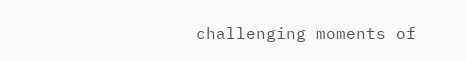challenging moments of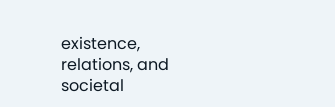existence, relations, and societal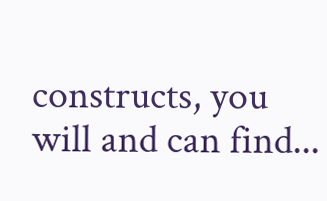constructs, you will and can find...